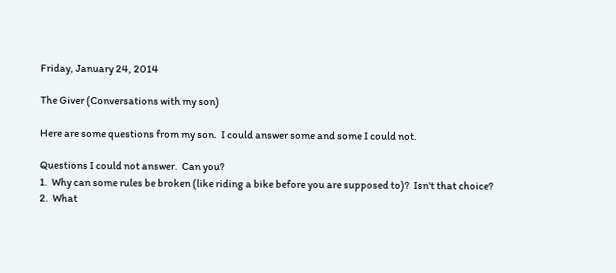Friday, January 24, 2014

The Giver (Conversations with my son)

Here are some questions from my son.  I could answer some and some I could not.

Questions I could not answer.  Can you?
1.  Why can some rules be broken (like riding a bike before you are supposed to)?  Isn't that choice?
2.  What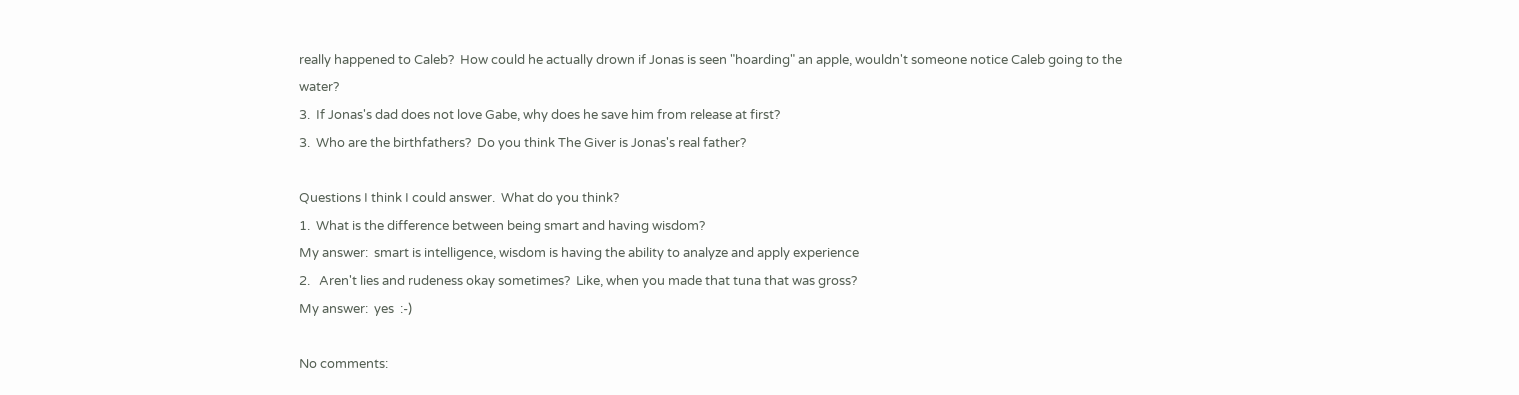really happened to Caleb?  How could he actually drown if Jonas is seen "hoarding" an apple, wouldn't someone notice Caleb going to the water?
3.  If Jonas's dad does not love Gabe, why does he save him from release at first?
3.  Who are the birthfathers?  Do you think The Giver is Jonas's real father?

Questions I think I could answer.  What do you think?
1.  What is the difference between being smart and having wisdom?
My answer:  smart is intelligence, wisdom is having the ability to analyze and apply experience
2.   Aren't lies and rudeness okay sometimes?  Like, when you made that tuna that was gross?
My answer:  yes  :-)

No comments: